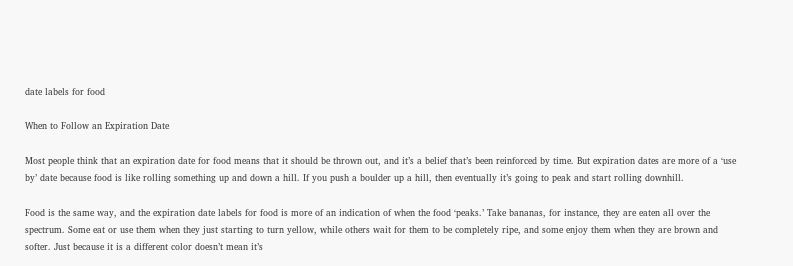date labels for food

When to Follow an Expiration Date

Most people think that an expiration date for food means that it should be thrown out, and it’s a belief that’s been reinforced by time. But expiration dates are more of a ‘use by’ date because food is like rolling something up and down a hill. If you push a boulder up a hill, then eventually it’s going to peak and start rolling downhill.

Food is the same way, and the expiration date labels for food is more of an indication of when the food ‘peaks.’ Take bananas, for instance, they are eaten all over the spectrum. Some eat or use them when they just starting to turn yellow, while others wait for them to be completely ripe, and some enjoy them when they are brown and softer. Just because it is a different color doesn’t mean it’s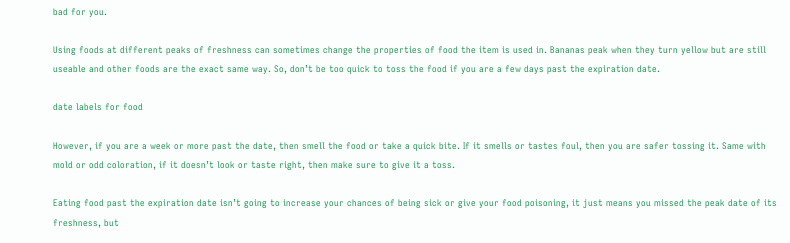bad for you.

Using foods at different peaks of freshness can sometimes change the properties of food the item is used in. Bananas peak when they turn yellow but are still useable and other foods are the exact same way. So, don’t be too quick to toss the food if you are a few days past the expiration date.

date labels for food

However, if you are a week or more past the date, then smell the food or take a quick bite. If it smells or tastes foul, then you are safer tossing it. Same with mold or odd coloration, if it doesn’t look or taste right, then make sure to give it a toss.

Eating food past the expiration date isn’t going to increase your chances of being sick or give your food poisoning, it just means you missed the peak date of its freshness, but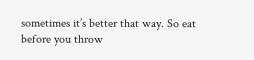sometimes it’s better that way. So eat before you throw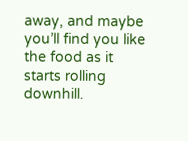away, and maybe you’ll find you like the food as it starts rolling downhill.